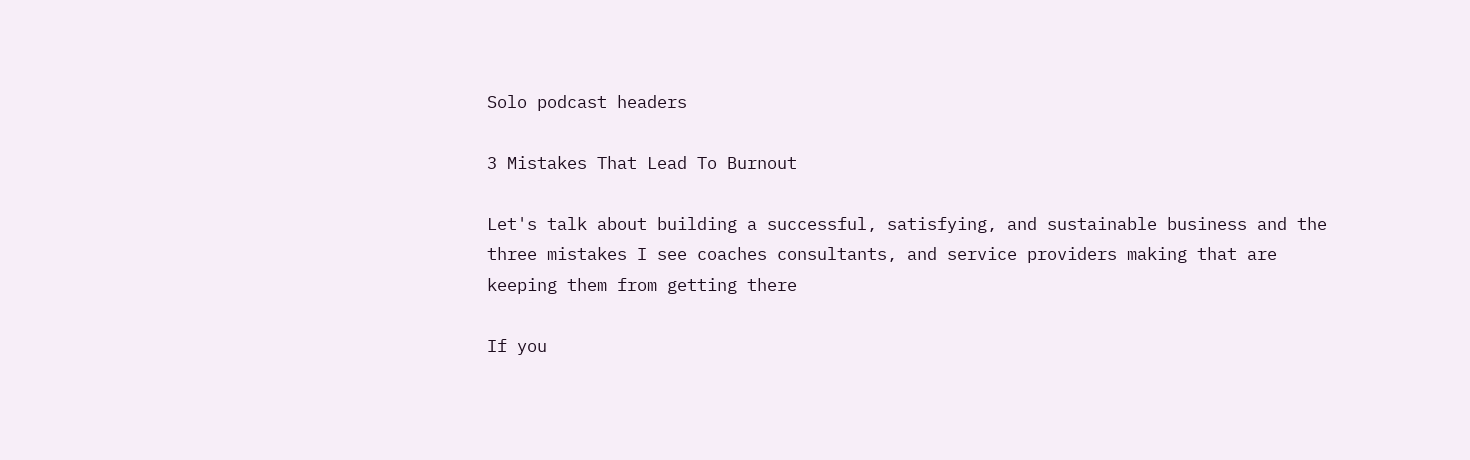Solo podcast headers

3 Mistakes That Lead To Burnout

Let's talk about building a successful, satisfying, and sustainable business and the three mistakes I see coaches consultants, and service providers making that are keeping them from getting there

If you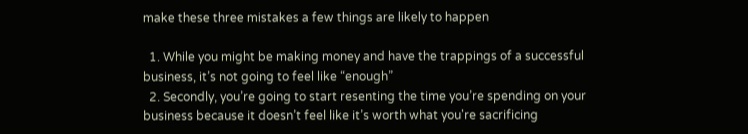make these three mistakes a few things are likely to happen

  1. While you might be making money and have the trappings of a successful business, it’s not going to feel like “enough”
  2. Secondly, you’re going to start resenting the time you’re spending on your business because it doesn’t feel like it’s worth what you're sacrificing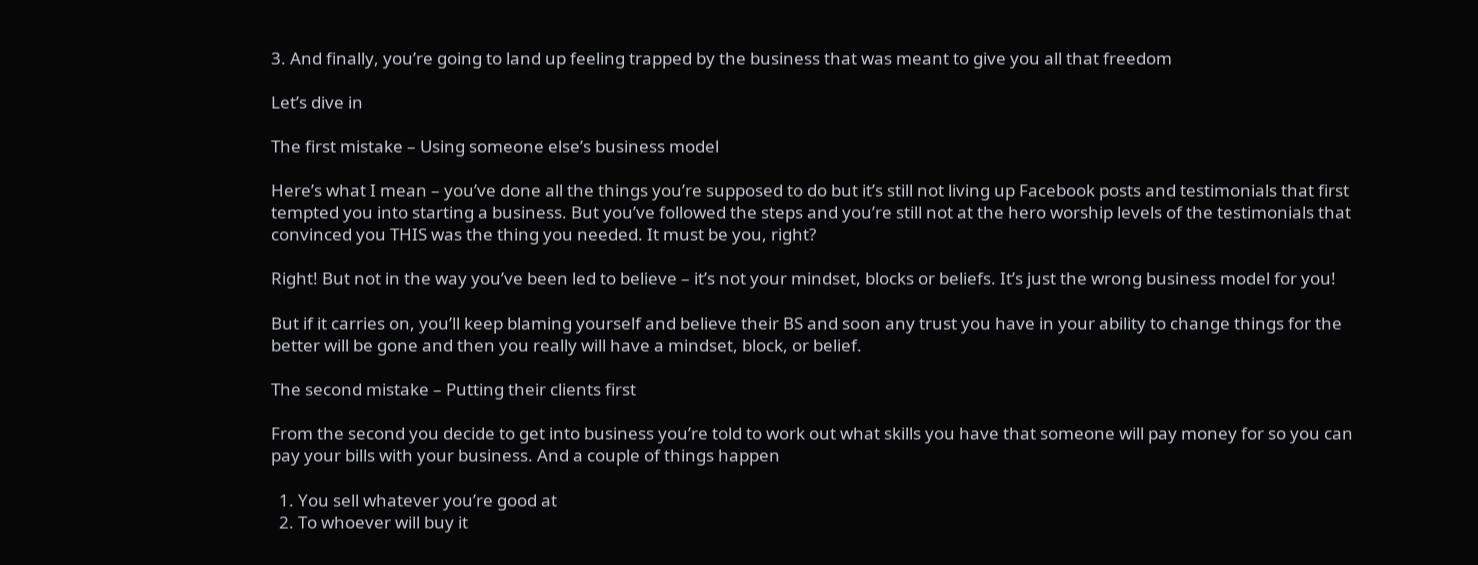3. And finally, you’re going to land up feeling trapped by the business that was meant to give you all that freedom

Let’s dive in

The first mistake – Using someone else’s business model

Here’s what I mean – you’ve done all the things you’re supposed to do but it’s still not living up Facebook posts and testimonials that first tempted you into starting a business. But you’ve followed the steps and you’re still not at the hero worship levels of the testimonials that convinced you THIS was the thing you needed. It must be you, right?

Right! But not in the way you’ve been led to believe – it’s not your mindset, blocks or beliefs. It’s just the wrong business model for you!

But if it carries on, you’ll keep blaming yourself and believe their BS and soon any trust you have in your ability to change things for the better will be gone and then you really will have a mindset, block, or belief.

The second mistake – Putting their clients first

From the second you decide to get into business you’re told to work out what skills you have that someone will pay money for so you can pay your bills with your business. And a couple of things happen

  1. You sell whatever you’re good at
  2. To whoever will buy it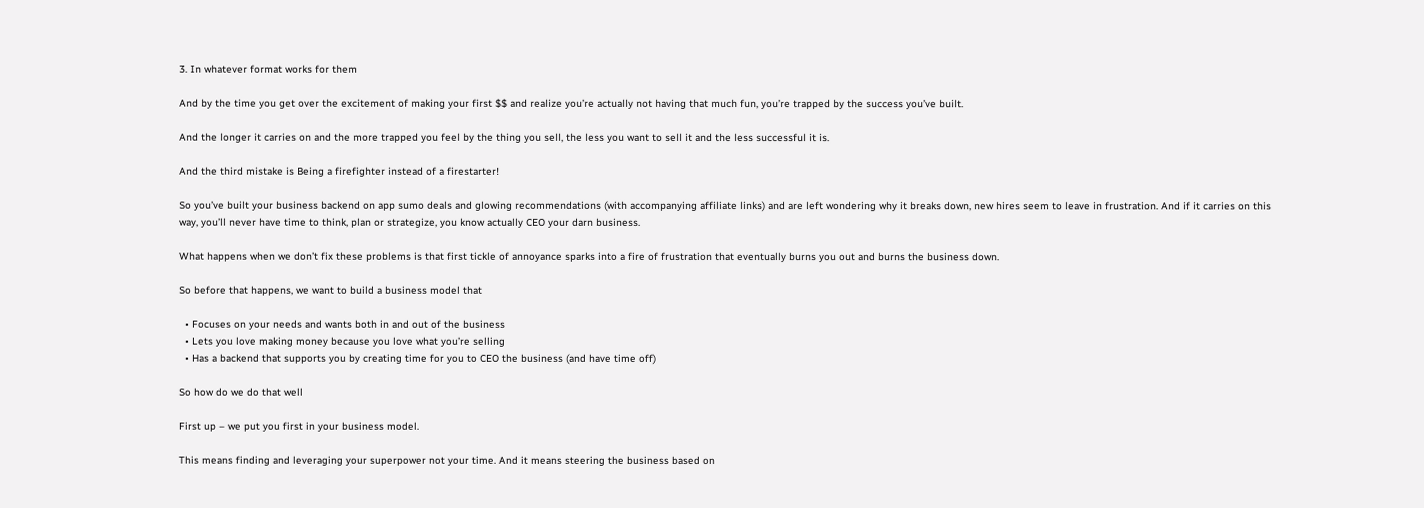3. In whatever format works for them

And by the time you get over the excitement of making your first $$ and realize you’re actually not having that much fun, you’re trapped by the success you’ve built.

And the longer it carries on and the more trapped you feel by the thing you sell, the less you want to sell it and the less successful it is.

And the third mistake is Being a firefighter instead of a firestarter!

So you’ve built your business backend on app sumo deals and glowing recommendations (with accompanying affiliate links) and are left wondering why it breaks down, new hires seem to leave in frustration. And if it carries on this way, you’ll never have time to think, plan or strategize, you know actually CEO your darn business.

What happens when we don’t fix these problems is that first tickle of annoyance sparks into a fire of frustration that eventually burns you out and burns the business down.

So before that happens, we want to build a business model that

  • Focuses on your needs and wants both in and out of the business
  • Lets you love making money because you love what you’re selling
  • Has a backend that supports you by creating time for you to CEO the business (and have time off)

So how do we do that well

First up – we put you first in your business model.

This means finding and leveraging your superpower not your time. And it means steering the business based on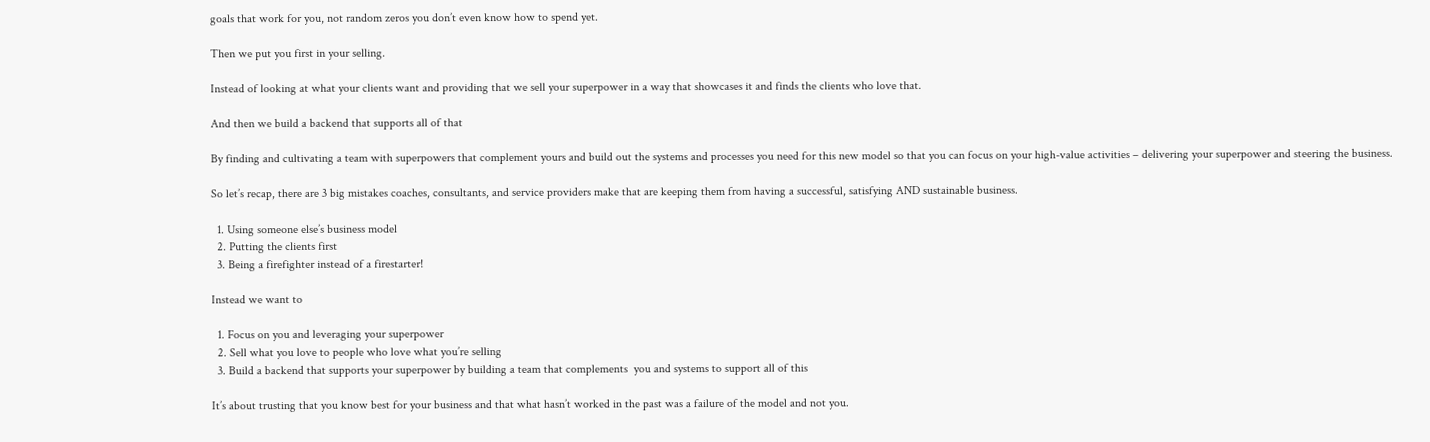goals that work for you, not random zeros you don’t even know how to spend yet.

Then we put you first in your selling.

Instead of looking at what your clients want and providing that we sell your superpower in a way that showcases it and finds the clients who love that.

And then we build a backend that supports all of that

By finding and cultivating a team with superpowers that complement yours and build out the systems and processes you need for this new model so that you can focus on your high-value activities – delivering your superpower and steering the business.

So let’s recap, there are 3 big mistakes coaches, consultants, and service providers make that are keeping them from having a successful, satisfying AND sustainable business.

  1. Using someone else’s business model
  2. Putting the clients first
  3. Being a firefighter instead of a firestarter!

Instead we want to

  1. Focus on you and leveraging your superpower
  2. Sell what you love to people who love what you’re selling
  3. Build a backend that supports your superpower by building a team that complements  you and systems to support all of this

It’s about trusting that you know best for your business and that what hasn’t worked in the past was a failure of the model and not you.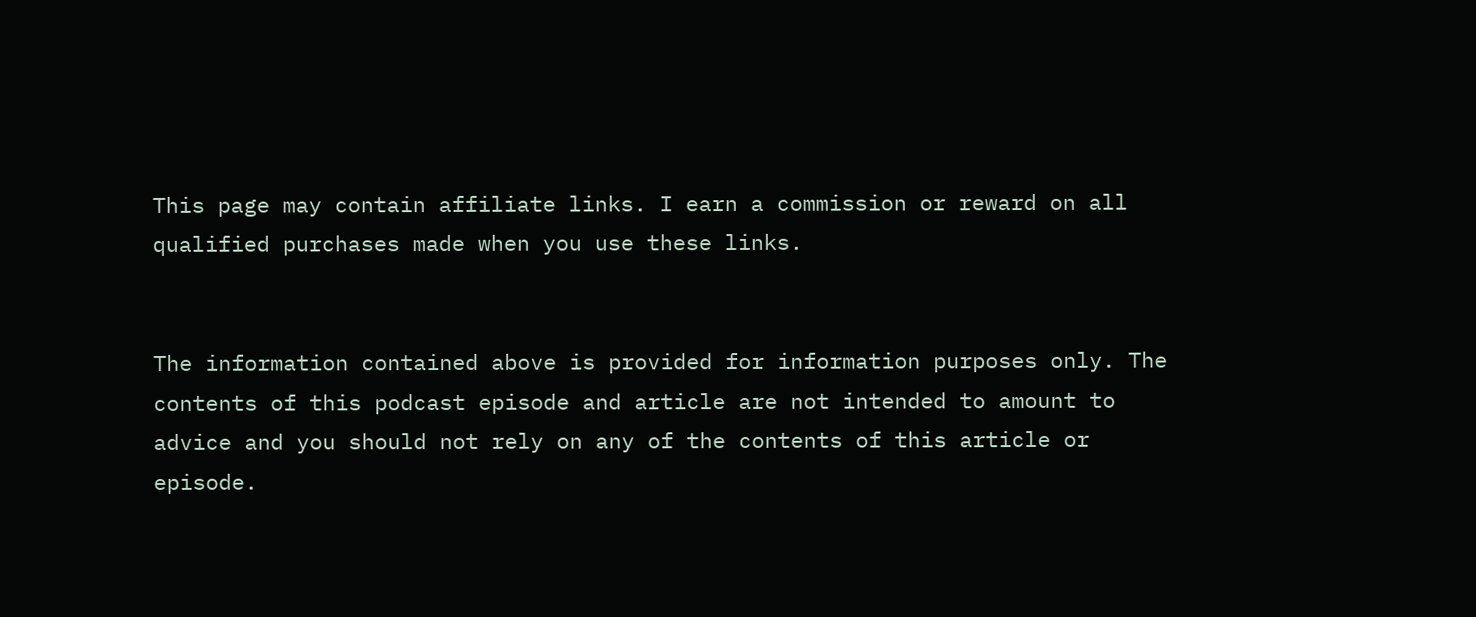This page may contain affiliate links. I earn a commission or reward on all qualified purchases made when you use these links.


The information contained above is provided for information purposes only. The contents of this podcast episode and article are not intended to amount to advice and you should not rely on any of the contents of this article or episode.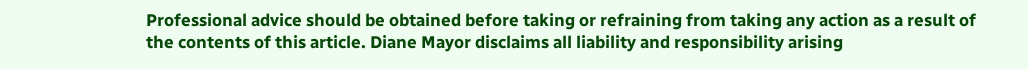Professional advice should be obtained before taking or refraining from taking any action as a result of the contents of this article. Diane Mayor disclaims all liability and responsibility arising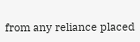from any reliance placed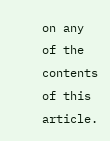on any of the contents of this article.